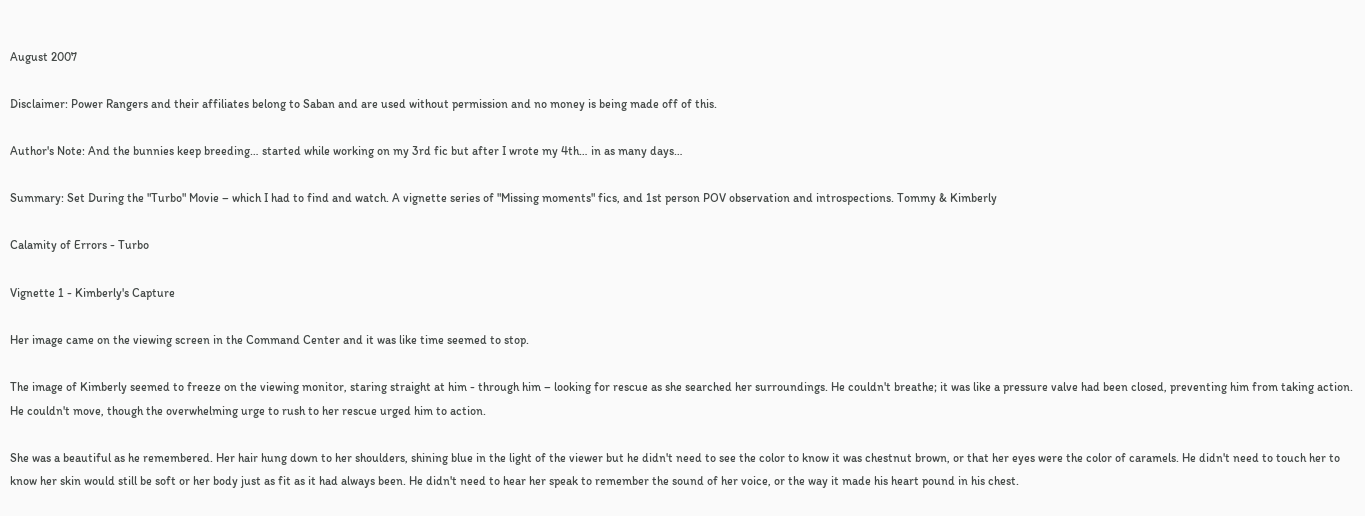August 2007

Disclaimer: Power Rangers and their affiliates belong to Saban and are used without permission and no money is being made off of this.

Author's Note: And the bunnies keep breeding… started while working on my 3rd fic but after I wrote my 4th… in as many days…

Summary: Set During the "Turbo" Movie – which I had to find and watch. A vignette series of "Missing moments" fics, and 1st person POV observation and introspections. Tommy & Kimberly

Calamity of Errors - Turbo

Vignette 1 - Kimberly's Capture

Her image came on the viewing screen in the Command Center and it was like time seemed to stop.

The image of Kimberly seemed to freeze on the viewing monitor, staring straight at him - through him – looking for rescue as she searched her surroundings. He couldn't breathe; it was like a pressure valve had been closed, preventing him from taking action. He couldn't move, though the overwhelming urge to rush to her rescue urged him to action.

She was a beautiful as he remembered. Her hair hung down to her shoulders, shining blue in the light of the viewer but he didn't need to see the color to know it was chestnut brown, or that her eyes were the color of caramels. He didn't need to touch her to know her skin would still be soft or her body just as fit as it had always been. He didn't need to hear her speak to remember the sound of her voice, or the way it made his heart pound in his chest.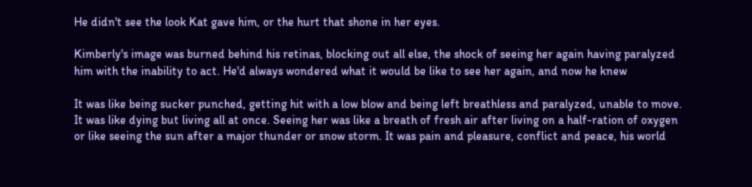He didn't see the look Kat gave him, or the hurt that shone in her eyes.

Kimberly's image was burned behind his retinas, blocking out all else, the shock of seeing her again having paralyzed him with the inability to act. He'd always wondered what it would be like to see her again, and now he knew

It was like being sucker punched, getting hit with a low blow and being left breathless and paralyzed, unable to move. It was like dying but living all at once. Seeing her was like a breath of fresh air after living on a half-ration of oxygen or like seeing the sun after a major thunder or snow storm. It was pain and pleasure, conflict and peace, his world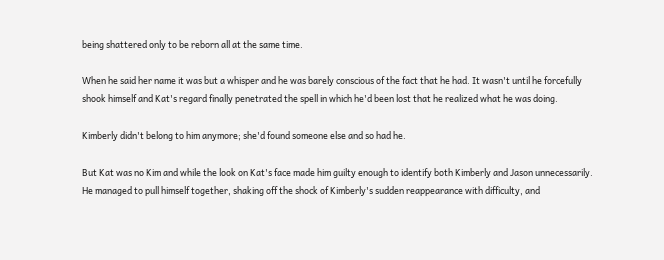being shattered only to be reborn all at the same time.

When he said her name it was but a whisper and he was barely conscious of the fact that he had. It wasn't until he forcefully shook himself and Kat's regard finally penetrated the spell in which he'd been lost that he realized what he was doing.

Kimberly didn't belong to him anymore; she'd found someone else and so had he.

But Kat was no Kim and while the look on Kat's face made him guilty enough to identify both Kimberly and Jason unnecessarily. He managed to pull himself together, shaking off the shock of Kimberly's sudden reappearance with difficulty, and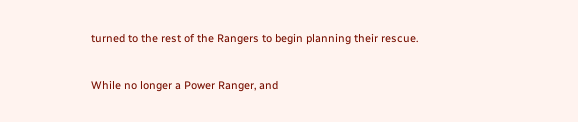turned to the rest of the Rangers to begin planning their rescue.

While no longer a Power Ranger, and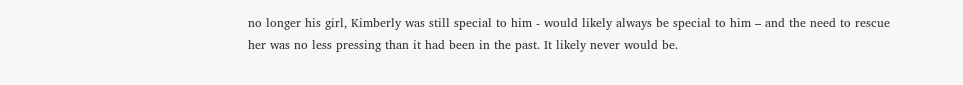no longer his girl, Kimberly was still special to him - would likely always be special to him – and the need to rescue her was no less pressing than it had been in the past. It likely never would be.